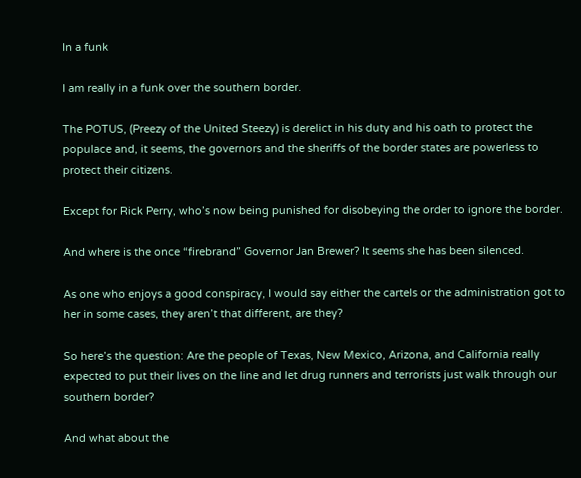In a funk

I am really in a funk over the southern border.

The POTUS, (Preezy of the United Steezy) is derelict in his duty and his oath to protect the populace and, it seems, the governors and the sheriffs of the border states are powerless to protect their citizens.

Except for Rick Perry, who’s now being punished for disobeying the order to ignore the border.

And where is the once “firebrand” Governor Jan Brewer? It seems she has been silenced.

As one who enjoys a good conspiracy, I would say either the cartels or the administration got to her in some cases, they aren’t that different, are they?

So here’s the question: Are the people of Texas, New Mexico, Arizona, and California really expected to put their lives on the line and let drug runners and terrorists just walk through our southern border?

And what about the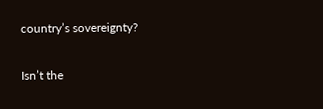country’s sovereignty?

Isn’t the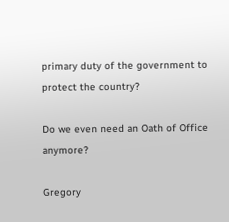primary duty of the government to protect the country?

Do we even need an Oath of Office anymore?

Gregory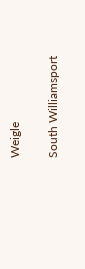Weigle

South Williamsport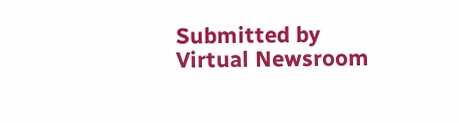Submitted by Virtual Newsroom